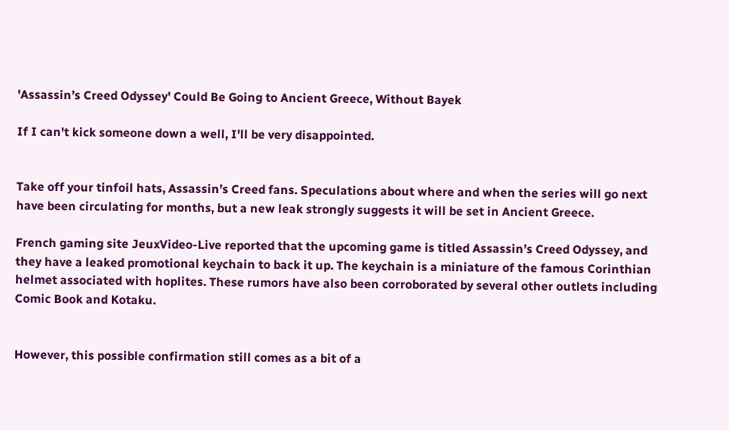'Assassin’s Creed Odyssey' Could Be Going to Ancient Greece, Without Bayek

If I can't kick someone down a well, I'll be very disappointed.


Take off your tinfoil hats, Assassin’s Creed fans. Speculations about where and when the series will go next have been circulating for months, but a new leak strongly suggests it will be set in Ancient Greece.

French gaming site JeuxVideo-Live reported that the upcoming game is titled Assassin’s Creed Odyssey, and they have a leaked promotional keychain to back it up. The keychain is a miniature of the famous Corinthian helmet associated with hoplites. These rumors have also been corroborated by several other outlets including Comic Book and Kotaku.


However, this possible confirmation still comes as a bit of a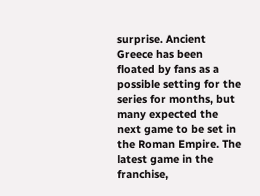surprise. Ancient Greece has been floated by fans as a possible setting for the series for months, but many expected the next game to be set in the Roman Empire. The latest game in the franchise,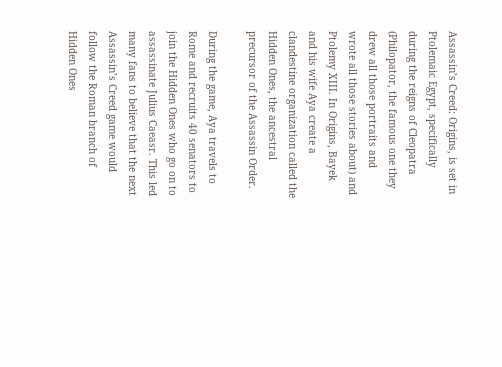Assassin’s Creed: Origins, is set in Ptolemaic Egypt, specifically during the reigns of Cleopatra (Philopator, the famous one they drew all those portraits and wrote all those stories about) and Ptolemy XIII. In Origins, Bayek and his wife Aya create a clandestine organization called the Hidden Ones, the ancestral precursor of the Assassin Order.

During the game, Aya travels to Rome and recruits 40 senators to join the Hidden Ones who go on to assassinate Julius Caeasr. This led many fans to believe that the next Assassin’s Creed game would follow the Roman branch of Hidden Ones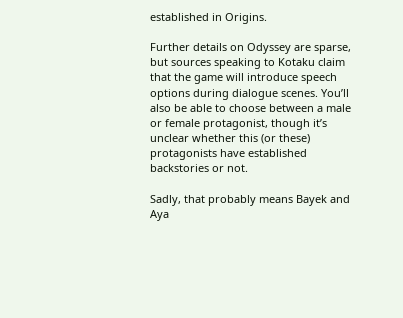established in Origins.

Further details on Odyssey are sparse, but sources speaking to Kotaku claim that the game will introduce speech options during dialogue scenes. You’ll also be able to choose between a male or female protagonist, though it’s unclear whether this (or these) protagonists have established backstories or not.

Sadly, that probably means Bayek and Aya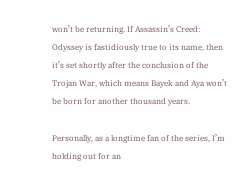won’t be returning. If Assassin’s Creed: Odyssey is fastidiously true to its name, then it’s set shortly after the conclusion of the Trojan War, which means Bayek and Aya won’t be born for another thousand years.

Personally, as a longtime fan of the series, I’m holding out for an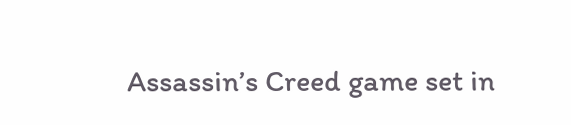Assassin’s Creed game set in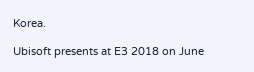Korea.

Ubisoft presents at E3 2018 on June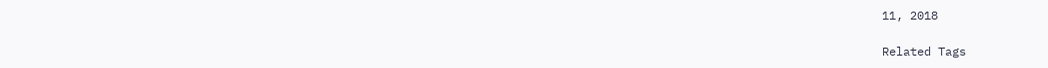11, 2018

Related Tags